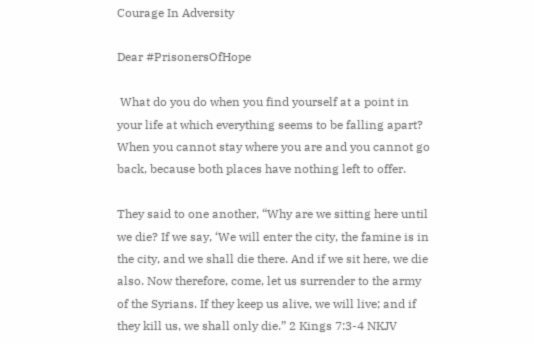Courage In Adversity

Dear #PrisonersOfHope

 What do you do when you find yourself at a point in your life at which everything seems to be falling apart? When you cannot stay where you are and you cannot go back, because both places have nothing left to offer.

They said to one another, “Why are we sitting here until we die? If we say, ‘We will enter the city, the famine is in the city, and we shall die there. And if we sit here, we die also. Now therefore, come, let us surrender to the army of the Syrians. If they keep us alive, we will live; and if they kill us, we shall only die.” 2 Kings 7:3-4 NKJV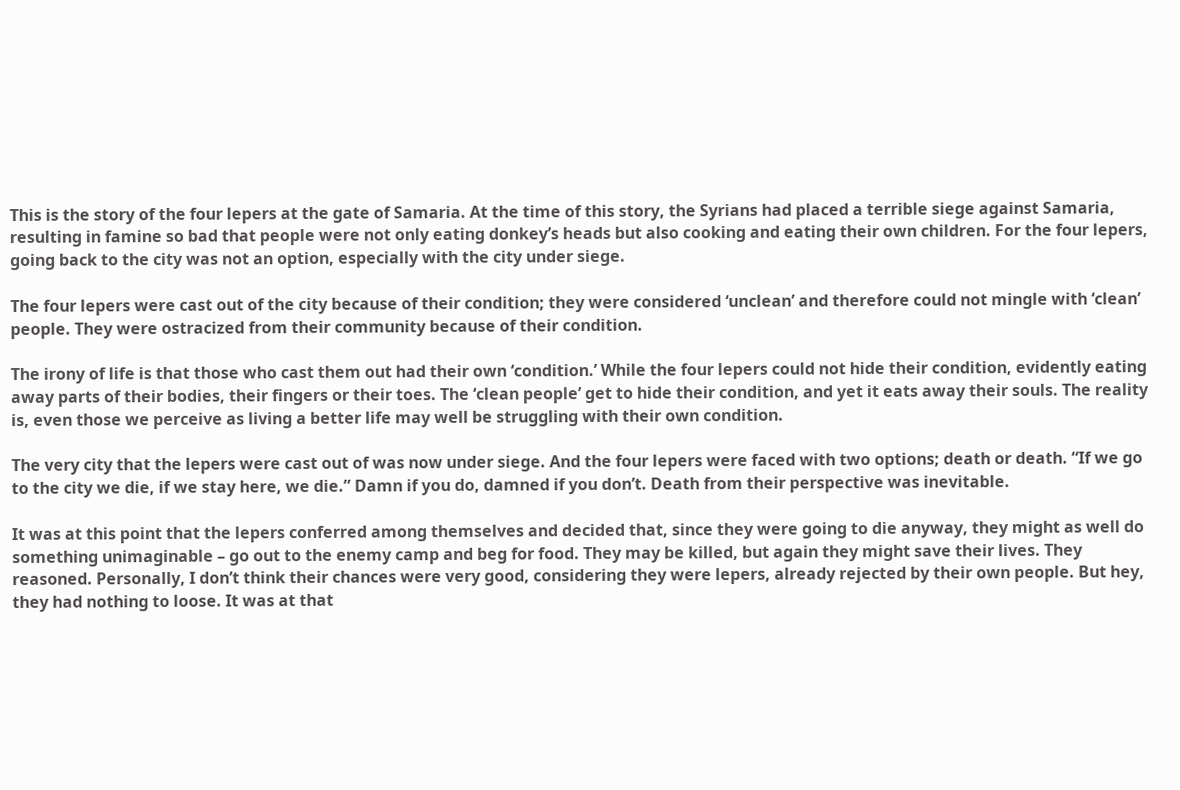This is the story of the four lepers at the gate of Samaria. At the time of this story, the Syrians had placed a terrible siege against Samaria, resulting in famine so bad that people were not only eating donkey’s heads but also cooking and eating their own children. For the four lepers, going back to the city was not an option, especially with the city under siege.

The four lepers were cast out of the city because of their condition; they were considered ‘unclean’ and therefore could not mingle with ‘clean’ people. They were ostracized from their community because of their condition.

The irony of life is that those who cast them out had their own ‘condition.’ While the four lepers could not hide their condition, evidently eating away parts of their bodies, their fingers or their toes. The ‘clean people’ get to hide their condition, and yet it eats away their souls. The reality is, even those we perceive as living a better life may well be struggling with their own condition.

The very city that the lepers were cast out of was now under siege. And the four lepers were faced with two options; death or death. “If we go to the city we die, if we stay here, we die.” Damn if you do, damned if you don’t. Death from their perspective was inevitable.

It was at this point that the lepers conferred among themselves and decided that, since they were going to die anyway, they might as well do something unimaginable – go out to the enemy camp and beg for food. They may be killed, but again they might save their lives. They reasoned. Personally, I don’t think their chances were very good, considering they were lepers, already rejected by their own people. But hey, they had nothing to loose. It was at that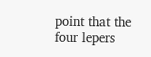point that the four lepers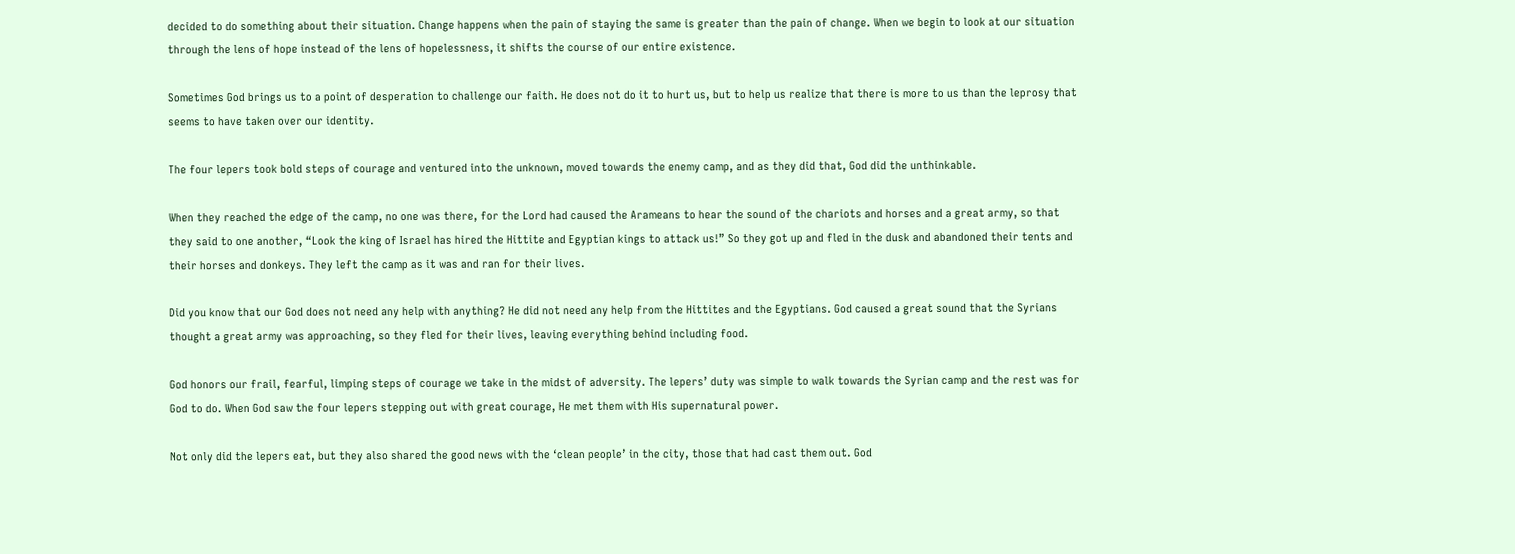decided to do something about their situation. Change happens when the pain of staying the same is greater than the pain of change. When we begin to look at our situation through the lens of hope instead of the lens of hopelessness, it shifts the course of our entire existence.

Sometimes God brings us to a point of desperation to challenge our faith. He does not do it to hurt us, but to help us realize that there is more to us than the leprosy that seems to have taken over our identity.

The four lepers took bold steps of courage and ventured into the unknown, moved towards the enemy camp, and as they did that, God did the unthinkable.

When they reached the edge of the camp, no one was there, for the Lord had caused the Arameans to hear the sound of the chariots and horses and a great army, so that they said to one another, “Look the king of Israel has hired the Hittite and Egyptian kings to attack us!” So they got up and fled in the dusk and abandoned their tents and their horses and donkeys. They left the camp as it was and ran for their lives.

Did you know that our God does not need any help with anything? He did not need any help from the Hittites and the Egyptians. God caused a great sound that the Syrians thought a great army was approaching, so they fled for their lives, leaving everything behind including food.

God honors our frail, fearful, limping steps of courage we take in the midst of adversity. The lepers’ duty was simple to walk towards the Syrian camp and the rest was for God to do. When God saw the four lepers stepping out with great courage, He met them with His supernatural power.

Not only did the lepers eat, but they also shared the good news with the ‘clean people’ in the city, those that had cast them out. God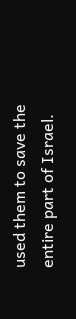used them to save the entire part of Israel.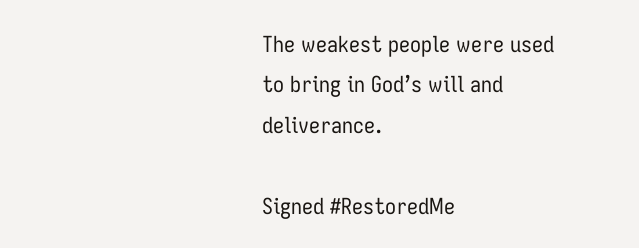The weakest people were used to bring in God’s will and deliverance.

Signed #RestoredMe